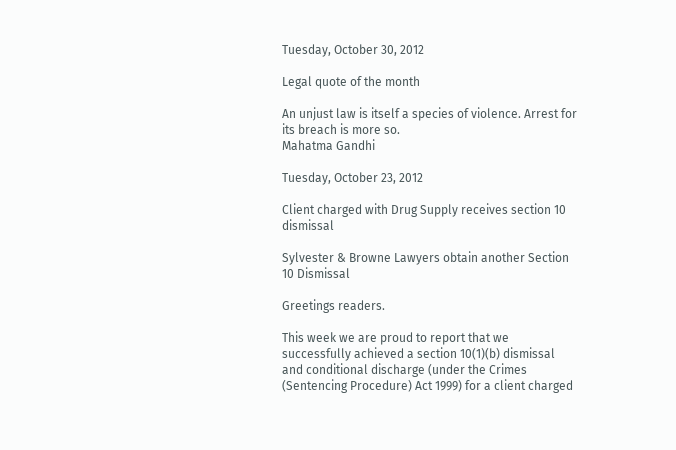Tuesday, October 30, 2012

Legal quote of the month

An unjust law is itself a species of violence. Arrest for its breach is more so.
Mahatma Gandhi

Tuesday, October 23, 2012

Client charged with Drug Supply receives section 10 dismissal

Sylvester & Browne Lawyers obtain another Section 10 Dismissal

Greetings readers.

This week we are proud to report that we successfully achieved a section 10(1)(b) dismissal and conditional discharge (under the Crimes (Sentencing Procedure) Act 1999) for a client charged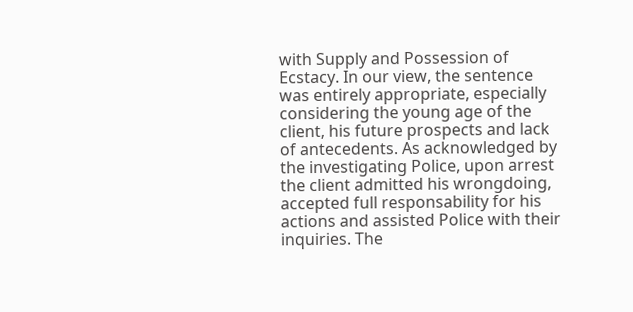with Supply and Possession of Ecstacy. In our view, the sentence was entirely appropriate, especially considering the young age of the client, his future prospects and lack of antecedents. As acknowledged by the investigating Police, upon arrest the client admitted his wrongdoing, accepted full responsability for his actions and assisted Police with their inquiries. The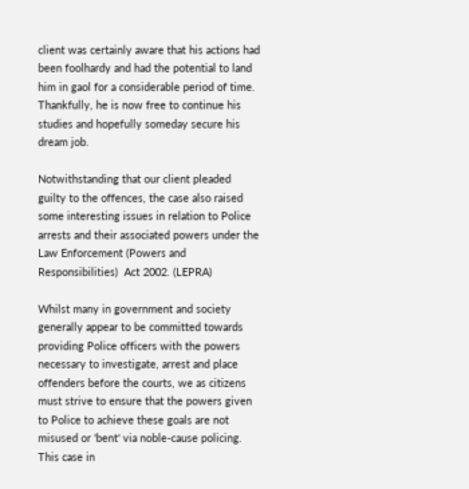client was certainly aware that his actions had been foolhardy and had the potential to land him in gaol for a considerable period of time. Thankfully, he is now free to continue his studies and hopefully someday secure his dream job.

Notwithstanding that our client pleaded guilty to the offences, the case also raised some interesting issues in relation to Police arrests and their associated powers under the Law Enforcement (Powers and Responsibilities)  Act 2002. (LEPRA)

Whilst many in government and society generally appear to be committed towards providing Police officers with the powers necessary to investigate, arrest and place offenders before the courts, we as citizens must strive to ensure that the powers given to Police to achieve these goals are not misused or 'bent' via noble-cause policing. This case in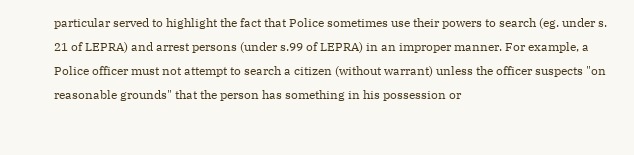particular served to highlight the fact that Police sometimes use their powers to search (eg. under s. 21 of LEPRA) and arrest persons (under s.99 of LEPRA) in an improper manner. For example, a Police officer must not attempt to search a citizen (without warrant) unless the officer suspects "on reasonable grounds" that the person has something in his possession or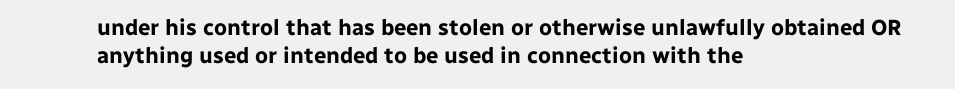under his control that has been stolen or otherwise unlawfully obtained OR anything used or intended to be used in connection with the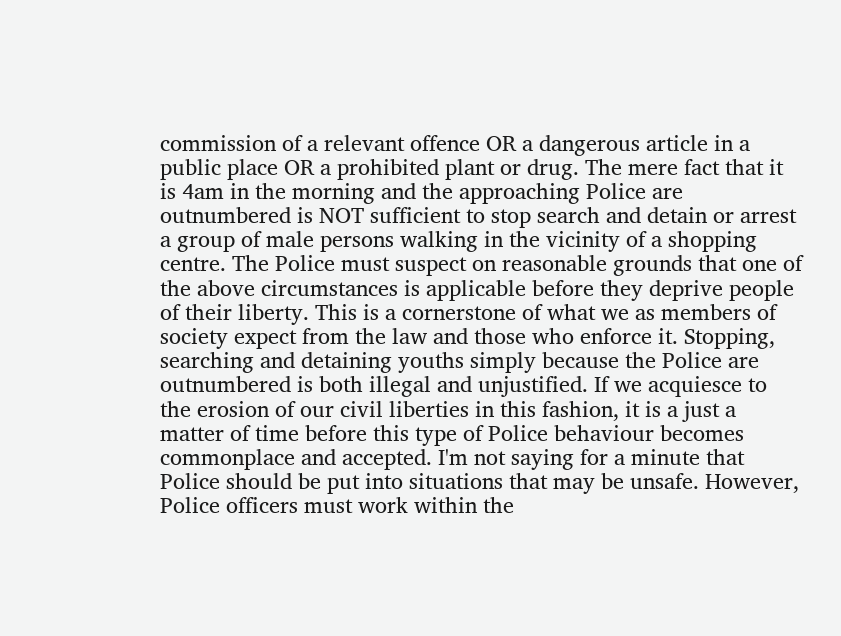commission of a relevant offence OR a dangerous article in a public place OR a prohibited plant or drug. The mere fact that it is 4am in the morning and the approaching Police are outnumbered is NOT sufficient to stop search and detain or arrest a group of male persons walking in the vicinity of a shopping centre. The Police must suspect on reasonable grounds that one of the above circumstances is applicable before they deprive people of their liberty. This is a cornerstone of what we as members of society expect from the law and those who enforce it. Stopping, searching and detaining youths simply because the Police are outnumbered is both illegal and unjustified. If we acquiesce to the erosion of our civil liberties in this fashion, it is a just a matter of time before this type of Police behaviour becomes commonplace and accepted. I'm not saying for a minute that Police should be put into situations that may be unsafe. However, Police officers must work within the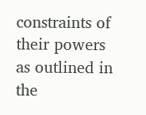constraints of their powers as outlined in the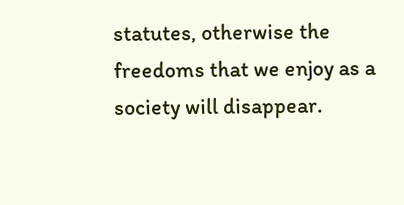statutes, otherwise the freedoms that we enjoy as a society will disappear.